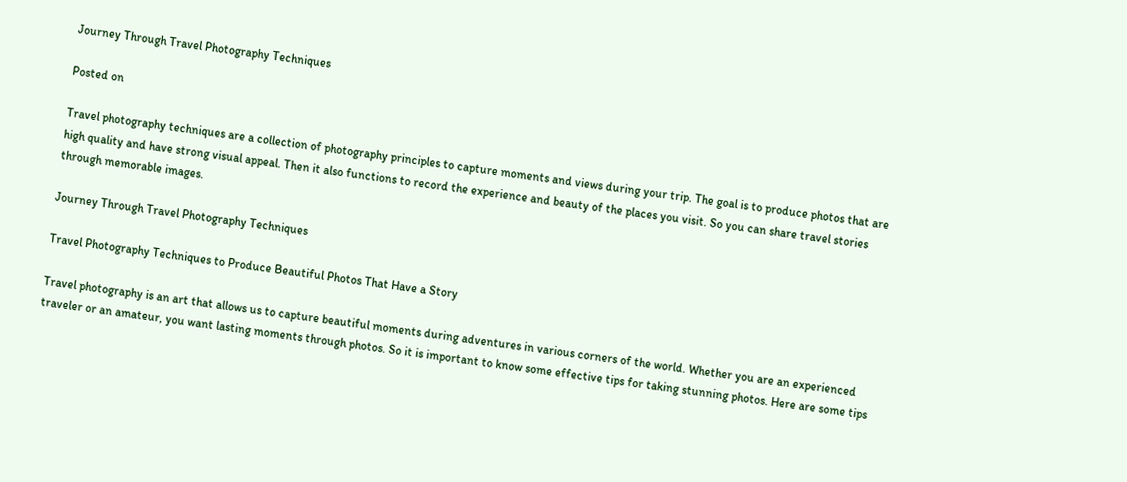Journey Through Travel Photography Techniques

Posted on

Travel photography techniques are a collection of photography principles to capture moments and views during your trip. The goal is to produce photos that are high quality and have strong visual appeal. Then it also functions to record the experience and beauty of the places you visit. So you can share travel stories through memorable images.

Journey Through Travel Photography Techniques

Travel Photography Techniques to Produce Beautiful Photos That Have a Story

Travel photography is an art that allows us to capture beautiful moments during adventures in various corners of the world. Whether you are an experienced traveler or an amateur, you want lasting moments through photos. So it is important to know some effective tips for taking stunning photos. Here are some tips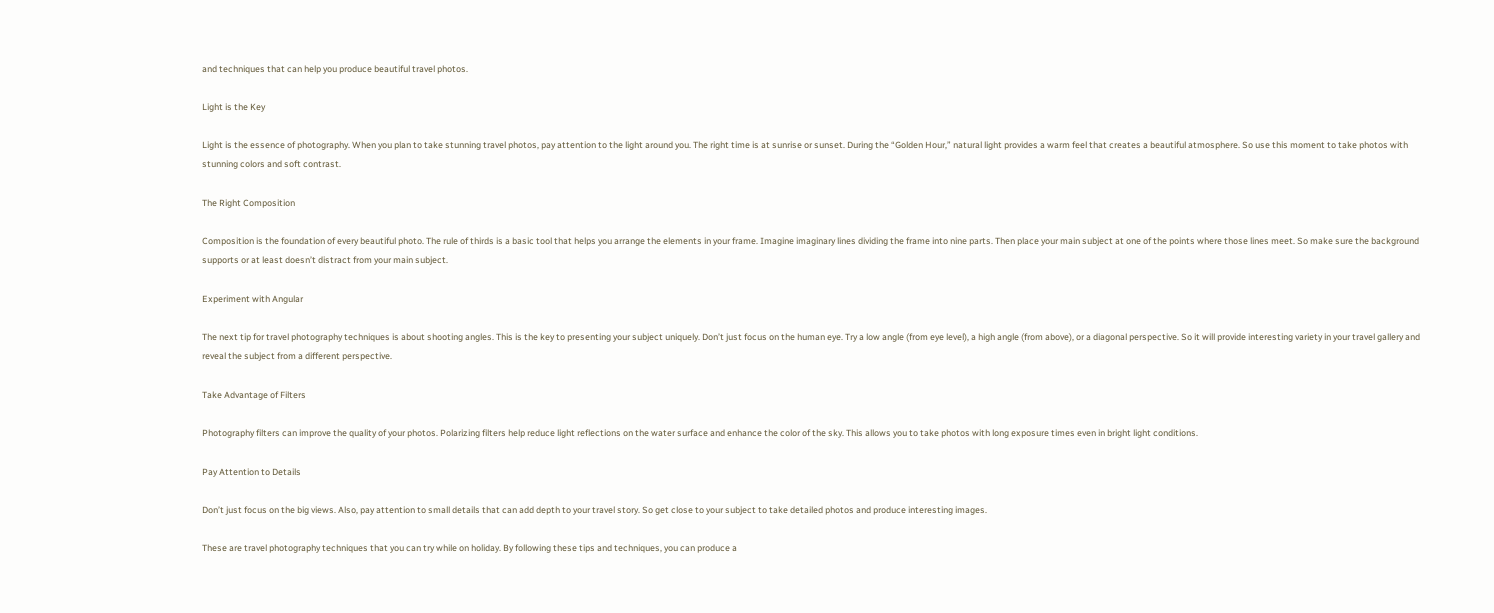and techniques that can help you produce beautiful travel photos.

Light is the Key

Light is the essence of photography. When you plan to take stunning travel photos, pay attention to the light around you. The right time is at sunrise or sunset. During the “Golden Hour,” natural light provides a warm feel that creates a beautiful atmosphere. So use this moment to take photos with stunning colors and soft contrast.

The Right Composition

Composition is the foundation of every beautiful photo. The rule of thirds is a basic tool that helps you arrange the elements in your frame. Imagine imaginary lines dividing the frame into nine parts. Then place your main subject at one of the points where those lines meet. So make sure the background supports or at least doesn’t distract from your main subject.

Experiment with Angular

The next tip for travel photography techniques is about shooting angles. This is the key to presenting your subject uniquely. Don’t just focus on the human eye. Try a low angle (from eye level), a high angle (from above), or a diagonal perspective. So it will provide interesting variety in your travel gallery and reveal the subject from a different perspective.

Take Advantage of Filters

Photography filters can improve the quality of your photos. Polarizing filters help reduce light reflections on the water surface and enhance the color of the sky. This allows you to take photos with long exposure times even in bright light conditions.

Pay Attention to Details

Don’t just focus on the big views. Also, pay attention to small details that can add depth to your travel story. So get close to your subject to take detailed photos and produce interesting images.

These are travel photography techniques that you can try while on holiday. By following these tips and techniques, you can produce a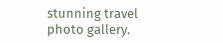stunning travel photo gallery.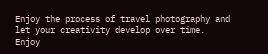Enjoy the process of travel photography and let your creativity develop over time. Enjoy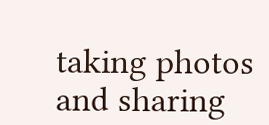taking photos and sharing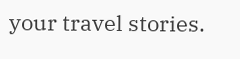your travel stories.